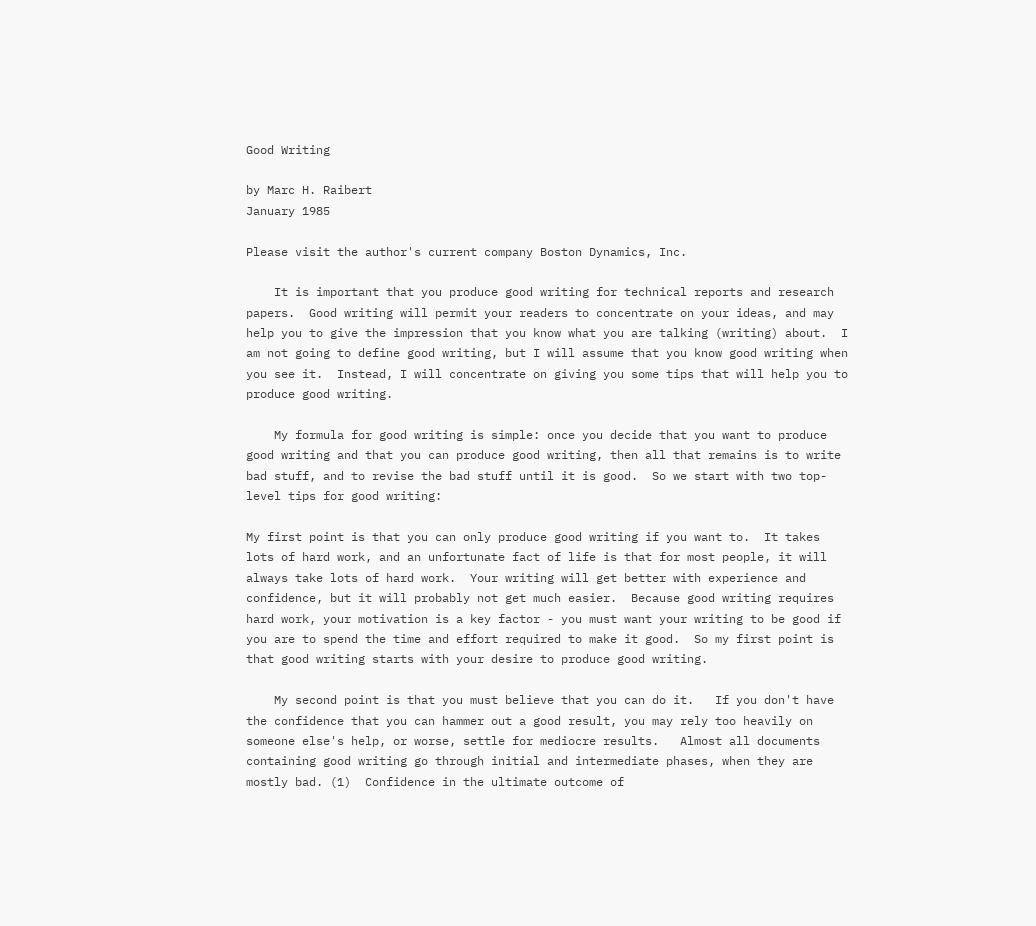Good Writing

by Marc H. Raibert
January 1985

Please visit the author's current company Boston Dynamics, Inc.

    It is important that you produce good writing for technical reports and research papers.  Good writing will permit your readers to concentrate on your ideas, and may help you to give the impression that you know what you are talking (writing) about.  I am not going to define good writing, but I will assume that you know good writing when you see it.  Instead, I will concentrate on giving you some tips that will help you to produce good writing.

    My formula for good writing is simple: once you decide that you want to produce good writing and that you can produce good writing, then all that remains is to write bad stuff, and to revise the bad stuff until it is good.  So we start with two top-level tips for good writing:

My first point is that you can only produce good writing if you want to.  It takes lots of hard work, and an unfortunate fact of life is that for most people, it will always take lots of hard work.  Your writing will get better with experience and confidence, but it will probably not get much easier.  Because good writing requires hard work, your motivation is a key factor - you must want your writing to be good if you are to spend the time and effort required to make it good.  So my first point is that good writing starts with your desire to produce good writing.

    My second point is that you must believe that you can do it.   If you don't have the confidence that you can hammer out a good result, you may rely too heavily on someone else's help, or worse, settle for mediocre results.   Almost all documents containing good writing go through initial and intermediate phases, when they are mostly bad. (1)  Confidence in the ultimate outcome of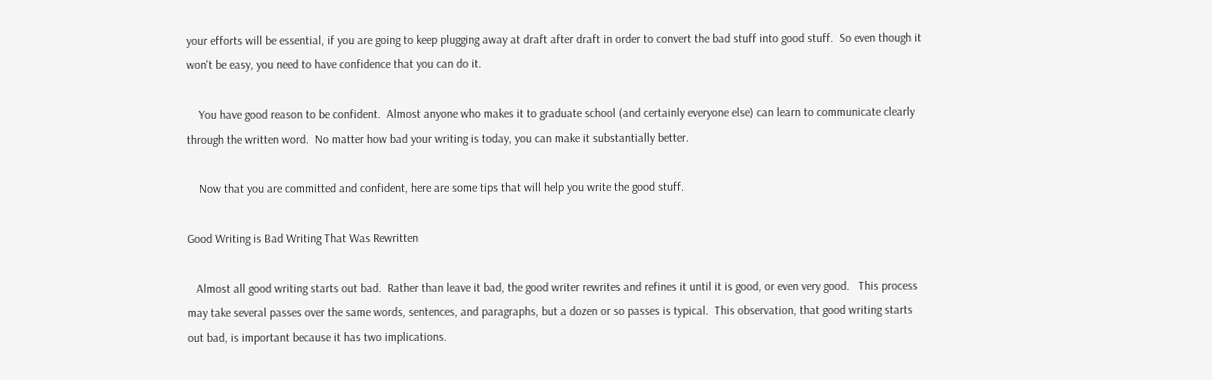your efforts will be essential, if you are going to keep plugging away at draft after draft in order to convert the bad stuff into good stuff.  So even though it won't be easy, you need to have confidence that you can do it.

    You have good reason to be confident.  Almost anyone who makes it to graduate school (and certainly everyone else) can learn to communicate clearly through the written word.  No matter how bad your writing is today, you can make it substantially better.

    Now that you are committed and confident, here are some tips that will help you write the good stuff.

Good Writing is Bad Writing That Was Rewritten

   Almost all good writing starts out bad.  Rather than leave it bad, the good writer rewrites and refines it until it is good, or even very good.   This process may take several passes over the same words, sentences, and paragraphs, but a dozen or so passes is typical.  This observation, that good writing starts out bad, is important because it has two implications.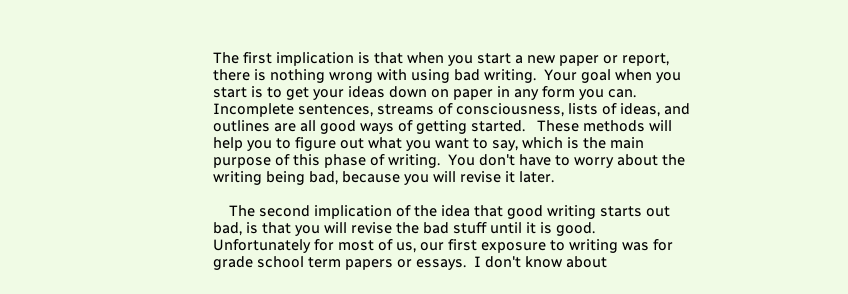The first implication is that when you start a new paper or report, there is nothing wrong with using bad writing.  Your goal when you start is to get your ideas down on paper in any form you can.  Incomplete sentences, streams of consciousness, lists of ideas, and outlines are all good ways of getting started.   These methods will help you to figure out what you want to say, which is the main purpose of this phase of writing.  You don't have to worry about the writing being bad, because you will revise it later.

    The second implication of the idea that good writing starts out bad, is that you will revise the bad stuff until it is good.  Unfortunately for most of us, our first exposure to writing was for grade school term papers or essays.  I don't know about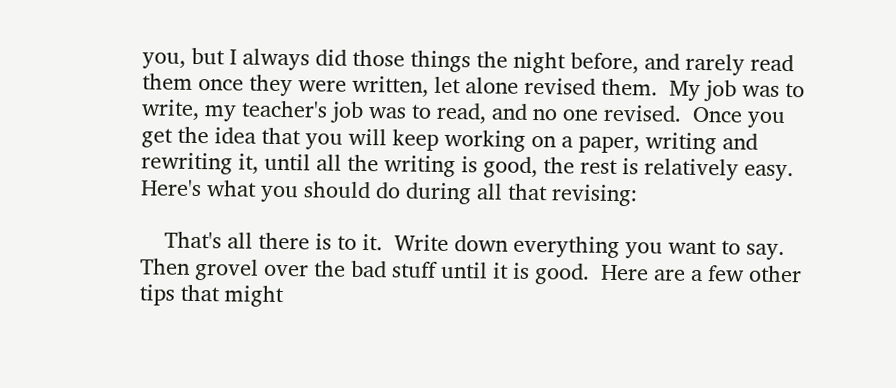you, but I always did those things the night before, and rarely read them once they were written, let alone revised them.  My job was to write, my teacher's job was to read, and no one revised.  Once you get the idea that you will keep working on a paper, writing and rewriting it, until all the writing is good, the rest is relatively easy.  Here's what you should do during all that revising:

    That's all there is to it.  Write down everything you want to say.  Then grovel over the bad stuff until it is good.  Here are a few other tips that might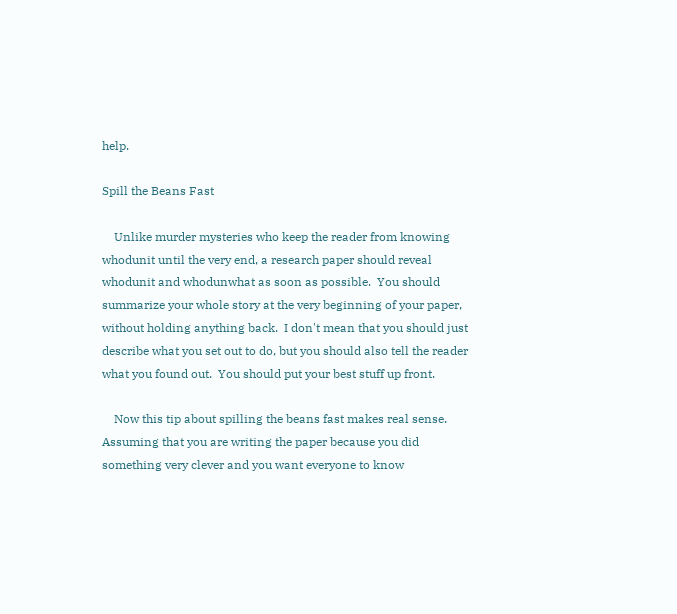help.

Spill the Beans Fast

    Unlike murder mysteries who keep the reader from knowing whodunit until the very end, a research paper should reveal whodunit and whodunwhat as soon as possible.  You should summarize your whole story at the very beginning of your paper, without holding anything back.  I don't mean that you should just describe what you set out to do, but you should also tell the reader what you found out.  You should put your best stuff up front.

    Now this tip about spilling the beans fast makes real sense.   Assuming that you are writing the paper because you did something very clever and you want everyone to know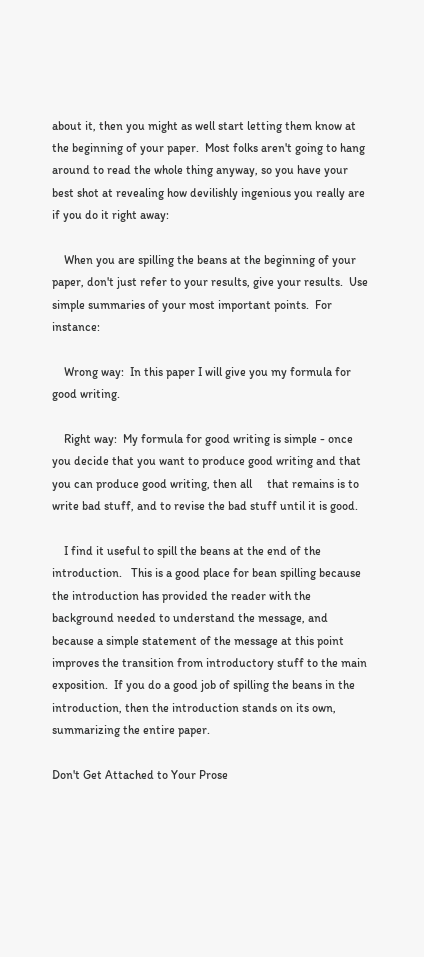about it, then you might as well start letting them know at the beginning of your paper.  Most folks aren't going to hang around to read the whole thing anyway, so you have your best shot at revealing how devilishly ingenious you really are if you do it right away:

    When you are spilling the beans at the beginning of your paper, don't just refer to your results, give your results.  Use simple summaries of your most important points.  For instance:

    Wrong way:  In this paper I will give you my formula for good writing.

    Right way:  My formula for good writing is simple - once you decide that you want to produce good writing and that you can produce good writing, then all     that remains is to write bad stuff, and to revise the bad stuff until it is good.

    I find it useful to spill the beans at the end of the introduction.   This is a good place for bean spilling because the introduction has provided the reader with the background needed to understand the message, and because a simple statement of the message at this point improves the transition from introductory stuff to the main exposition.  If you do a good job of spilling the beans in the introduction, then the introduction stands on its own, summarizing the entire paper.

Don't Get Attached to Your Prose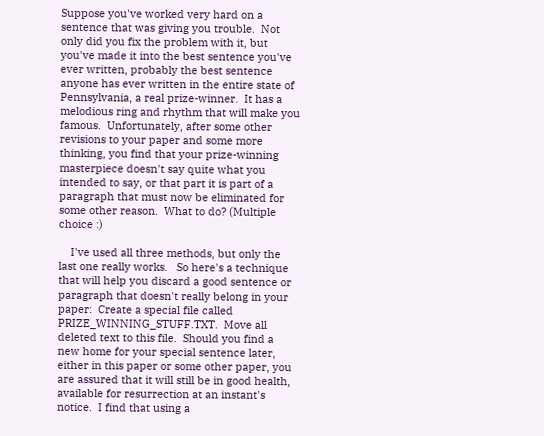Suppose you've worked very hard on a sentence that was giving you trouble.  Not only did you fix the problem with it, but you've made it into the best sentence you've ever written, probably the best sentence anyone has ever written in the entire state of Pennsylvania, a real prize-winner.  It has a melodious ring and rhythm that will make you famous.  Unfortunately, after some other revisions to your paper and some more thinking, you find that your prize-winning masterpiece doesn't say quite what you intended to say, or that part it is part of a paragraph that must now be eliminated for some other reason.  What to do? (Multiple choice :)

    I've used all three methods, but only the last one really works.   So here's a technique that will help you discard a good sentence or paragraph that doesn't really belong in your paper:  Create a special file called PRIZE_WINNING_STUFF.TXT.  Move all deleted text to this file.  Should you find a new home for your special sentence later, either in this paper or some other paper, you are assured that it will still be in good health, available for resurrection at an instant's notice.  I find that using a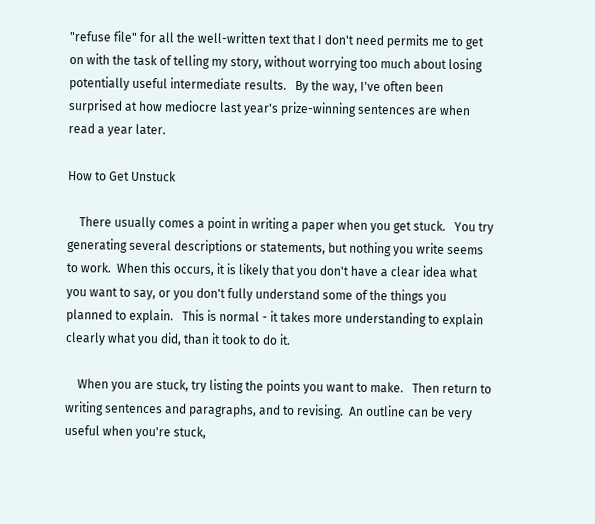"refuse file" for all the well-written text that I don't need permits me to get on with the task of telling my story, without worrying too much about losing potentially useful intermediate results.   By the way, I've often been surprised at how mediocre last year's prize-winning sentences are when read a year later.

How to Get Unstuck

    There usually comes a point in writing a paper when you get stuck.   You try generating several descriptions or statements, but nothing you write seems to work.  When this occurs, it is likely that you don't have a clear idea what you want to say, or you don't fully understand some of the things you planned to explain.   This is normal - it takes more understanding to explain clearly what you did, than it took to do it.

    When you are stuck, try listing the points you want to make.   Then return to writing sentences and paragraphs, and to revising.  An outline can be very useful when you're stuck,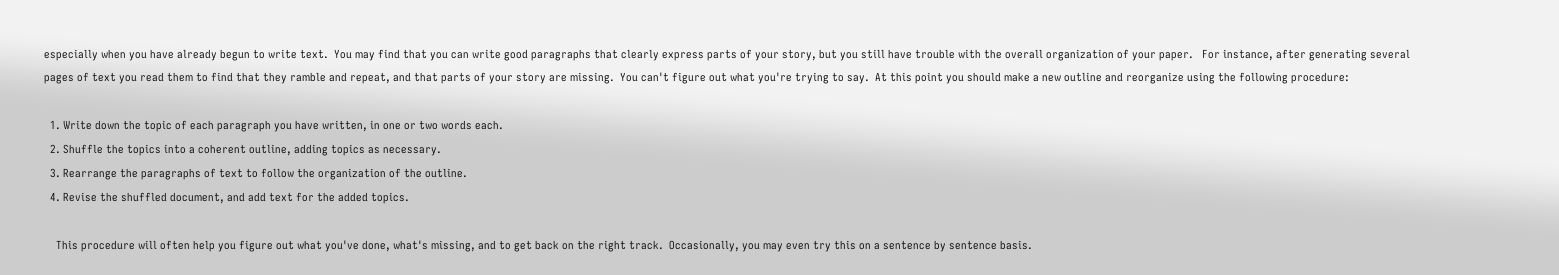especially when you have already begun to write text.  You may find that you can write good paragraphs that clearly express parts of your story, but you still have trouble with the overall organization of your paper.   For instance, after generating several pages of text you read them to find that they ramble and repeat, and that parts of your story are missing.  You can't figure out what you're trying to say.  At this point you should make a new outline and reorganize using the following procedure:

  1. Write down the topic of each paragraph you have written, in one or two words each.
  2. Shuffle the topics into a coherent outline, adding topics as necessary.
  3. Rearrange the paragraphs of text to follow the organization of the outline.
  4. Revise the shuffled document, and add text for the added topics.

    This procedure will often help you figure out what you've done, what's missing, and to get back on the right track.  Occasionally, you may even try this on a sentence by sentence basis.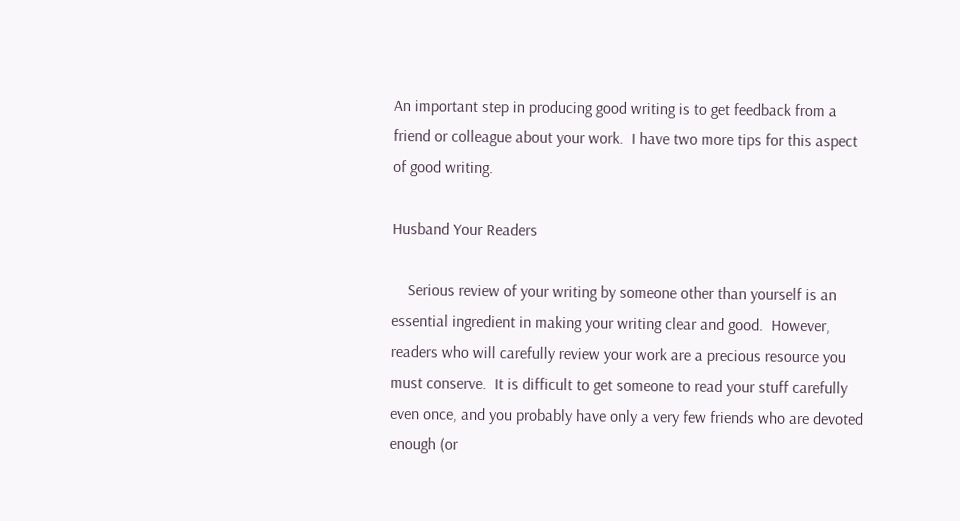An important step in producing good writing is to get feedback from a friend or colleague about your work.  I have two more tips for this aspect of good writing.

Husband Your Readers

    Serious review of your writing by someone other than yourself is an essential ingredient in making your writing clear and good.  However, readers who will carefully review your work are a precious resource you must conserve.  It is difficult to get someone to read your stuff carefully even once, and you probably have only a very few friends who are devoted enough (or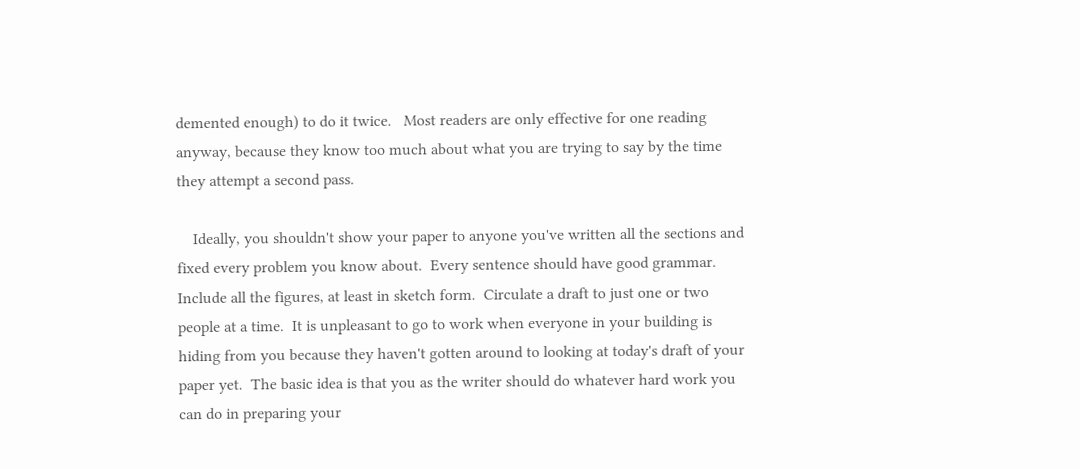demented enough) to do it twice.   Most readers are only effective for one reading anyway, because they know too much about what you are trying to say by the time they attempt a second pass.

    Ideally, you shouldn't show your paper to anyone you've written all the sections and fixed every problem you know about.  Every sentence should have good grammar.  Include all the figures, at least in sketch form.  Circulate a draft to just one or two people at a time.  It is unpleasant to go to work when everyone in your building is hiding from you because they haven't gotten around to looking at today's draft of your paper yet.  The basic idea is that you as the writer should do whatever hard work you can do in preparing your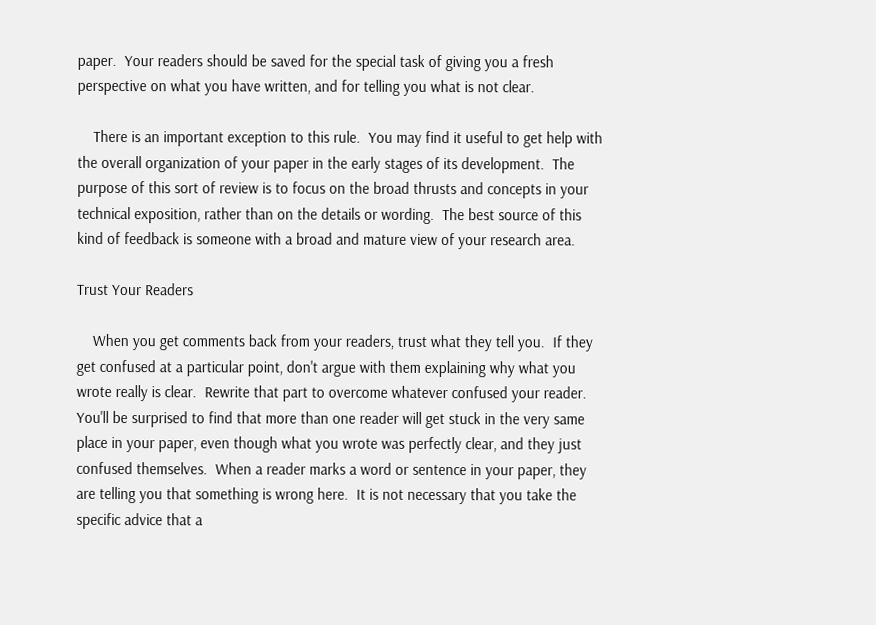paper.  Your readers should be saved for the special task of giving you a fresh perspective on what you have written, and for telling you what is not clear.

    There is an important exception to this rule.  You may find it useful to get help with the overall organization of your paper in the early stages of its development.  The purpose of this sort of review is to focus on the broad thrusts and concepts in your technical exposition, rather than on the details or wording.  The best source of this kind of feedback is someone with a broad and mature view of your research area.

Trust Your Readers

    When you get comments back from your readers, trust what they tell you.  If they get confused at a particular point, don't argue with them explaining why what you wrote really is clear.  Rewrite that part to overcome whatever confused your reader.  You'll be surprised to find that more than one reader will get stuck in the very same place in your paper, even though what you wrote was perfectly clear, and they just confused themselves.  When a reader marks a word or sentence in your paper, they are telling you that something is wrong here.  It is not necessary that you take the specific advice that a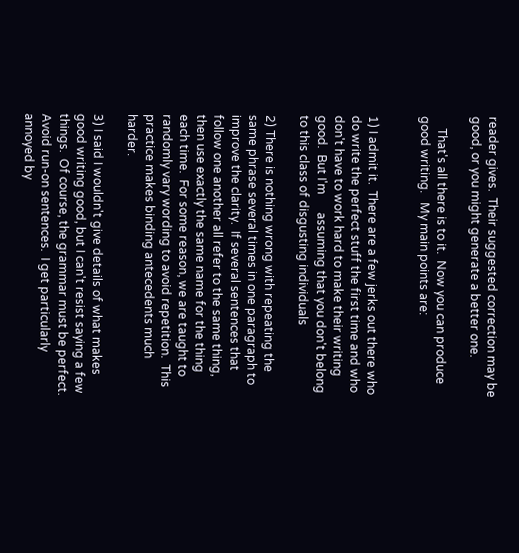reader gives.  Their suggested correction may be good, or you might generate a better one.

    That's all there is to it.  Now you can produce good writing.   My main points are:


1) I admit it.  There are a few jerks out there who do write the perfect stuff the first time and who don't have to work hard to make their writing good.  But I'm      assuming that you don't belong to this class of disgusting individuals

2) There is nothing wrong with repeating the same phrase several times in one paragraph to improve the clarity.  If several sentences that follow one another all refer to the same thing, then use exactly the same name for the thing each time.  For some reason, we are taught to randomly vary wording to avoid repetition.  This practice makes binding antecedents much harder.

3) I said I wouldn't give details of what makes good writing good, but I can't resist saying a few things.  Of course, the grammar must be perfect.  Avoid run-on sentences.  I get particularly annoyed by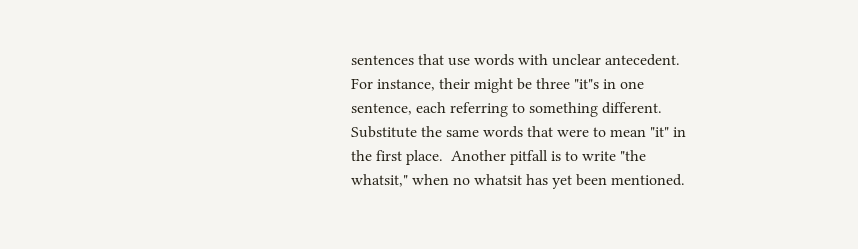sentences that use words with unclear antecedent.  For instance, their might be three "it"s in one sentence, each referring to something different.  Substitute the same words that were to mean "it" in the first place.  Another pitfall is to write "the whatsit," when no whatsit has yet been mentioned.